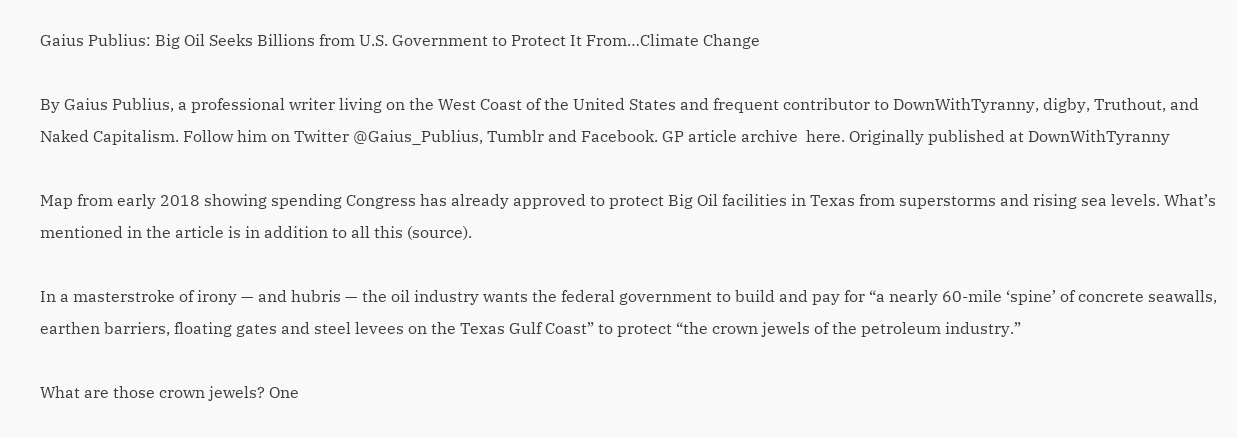Gaius Publius: Big Oil Seeks Billions from U.S. Government to Protect It From…Climate Change

By Gaius Publius, a professional writer living on the West Coast of the United States and frequent contributor to DownWithTyranny, digby, Truthout, and Naked Capitalism. Follow him on Twitter @Gaius_Publius, Tumblr and Facebook. GP article archive  here. Originally published at DownWithTyranny

Map from early 2018 showing spending Congress has already approved to protect Big Oil facilities in Texas from superstorms and rising sea levels. What’s mentioned in the article is in addition to all this (source).

In a masterstroke of irony — and hubris — the oil industry wants the federal government to build and pay for “a nearly 60-mile ‘spine’ of concrete seawalls, earthen barriers, floating gates and steel levees on the Texas Gulf Coast” to protect “the crown jewels of the petroleum industry.”

What are those crown jewels? One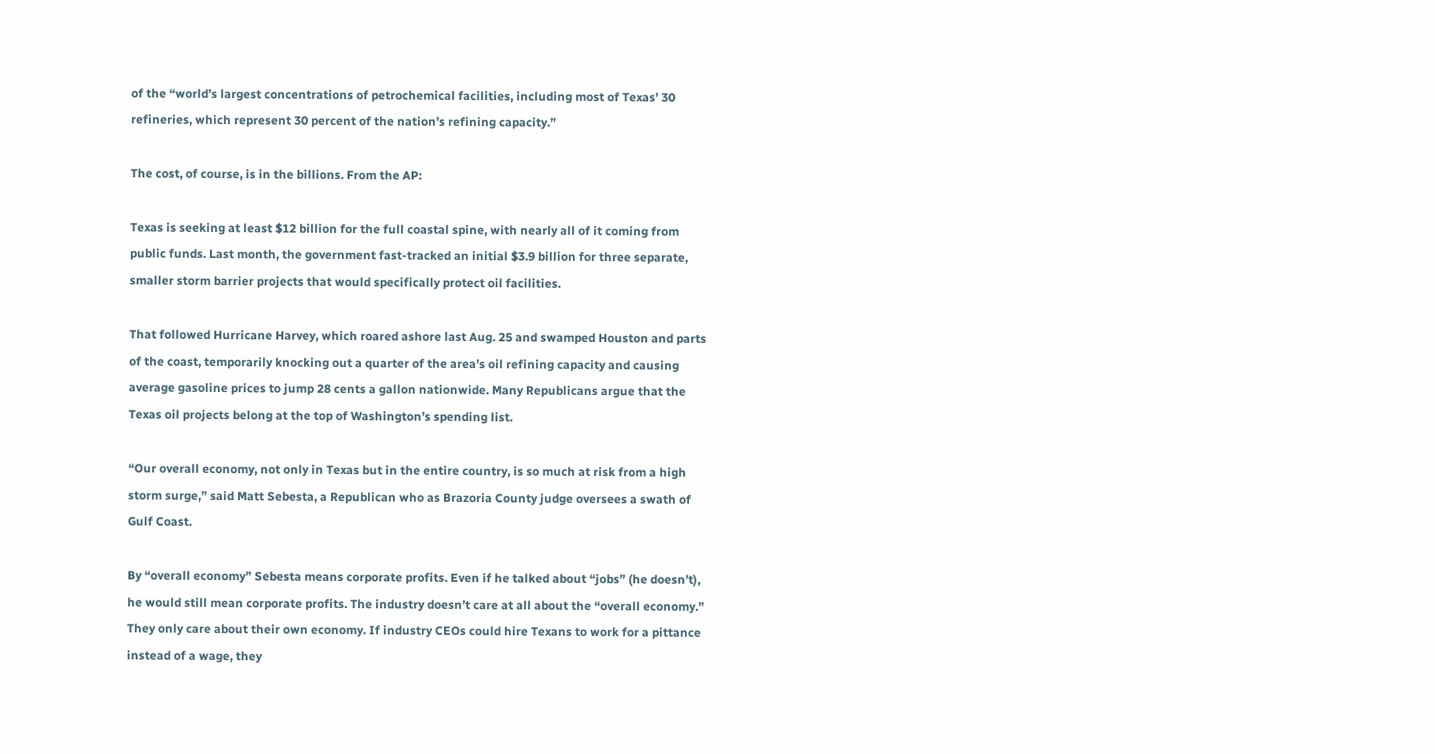of the “world’s largest concentrations of petrochemical facilities, including most of Texas’ 30 refineries, which represent 30 percent of the nation’s refining capacity.”

The cost, of course, is in the billions. From the AP:

Texas is seeking at least $12 billion for the full coastal spine, with nearly all of it coming from public funds. Last month, the government fast-tracked an initial $3.9 billion for three separate, smaller storm barrier projects that would specifically protect oil facilities.

That followed Hurricane Harvey, which roared ashore last Aug. 25 and swamped Houston and parts of the coast, temporarily knocking out a quarter of the area’s oil refining capacity and causing average gasoline prices to jump 28 cents a gallon nationwide. Many Republicans argue that the Texas oil projects belong at the top of Washington’s spending list.

“Our overall economy, not only in Texas but in the entire country, is so much at risk from a high storm surge,” said Matt Sebesta, a Republican who as Brazoria County judge oversees a swath of Gulf Coast.

By “overall economy” Sebesta means corporate profits. Even if he talked about “jobs” (he doesn’t), he would still mean corporate profits. The industry doesn’t care at all about the “overall economy.” They only care about their own economy. If industry CEOs could hire Texans to work for a pittance instead of a wage, they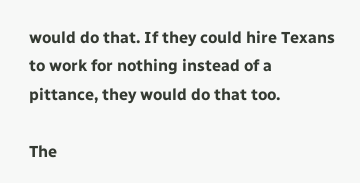would do that. If they could hire Texans to work for nothing instead of a pittance, they would do that too.

The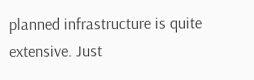planned infrastructure is quite extensive. Just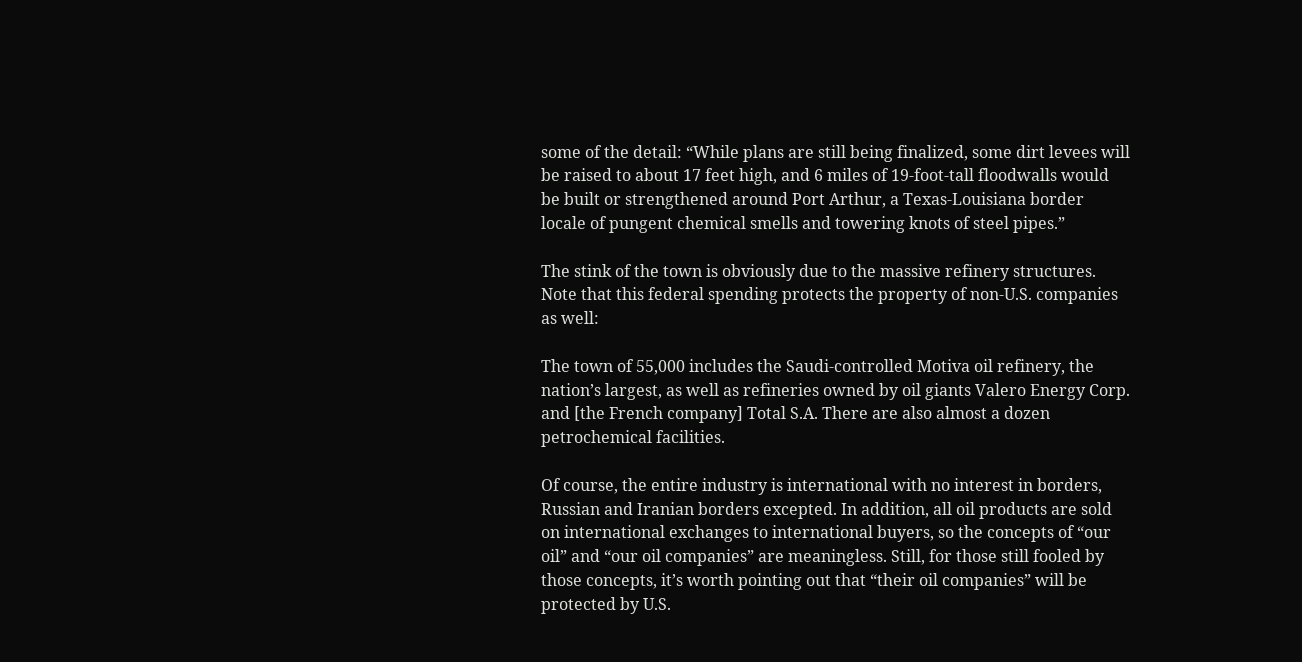some of the detail: “While plans are still being finalized, some dirt levees will be raised to about 17 feet high, and 6 miles of 19-foot-tall floodwalls would be built or strengthened around Port Arthur, a Texas-Louisiana border locale of pungent chemical smells and towering knots of steel pipes.”

The stink of the town is obviously due to the massive refinery structures. Note that this federal spending protects the property of non-U.S. companies as well:

The town of 55,000 includes the Saudi-controlled Motiva oil refinery, the nation’s largest, as well as refineries owned by oil giants Valero Energy Corp. and [the French company] Total S.A. There are also almost a dozen petrochemical facilities.

Of course, the entire industry is international with no interest in borders, Russian and Iranian borders excepted. In addition, all oil products are sold on international exchanges to international buyers, so the concepts of “our oil” and “our oil companies” are meaningless. Still, for those still fooled by those concepts, it’s worth pointing out that “their oil companies” will be protected by U.S.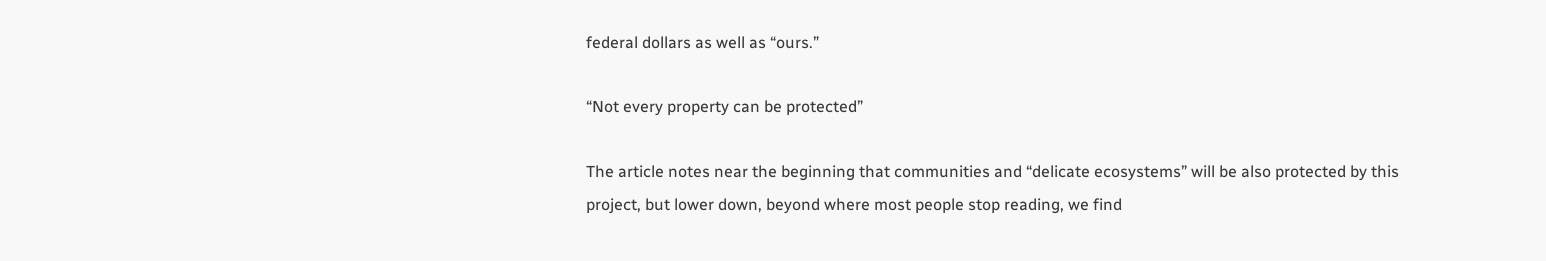federal dollars as well as “ours.”

“Not every property can be protected”

The article notes near the beginning that communities and “delicate ecosystems” will be also protected by this project, but lower down, beyond where most people stop reading, we find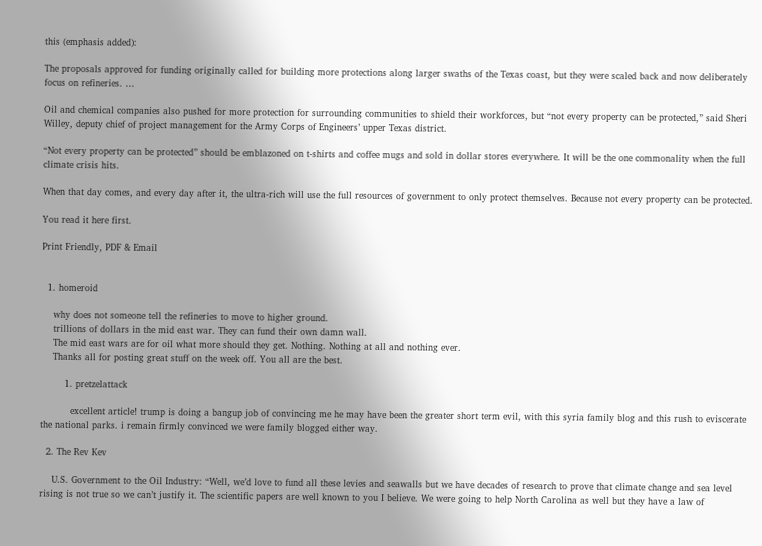this (emphasis added):

The proposals approved for funding originally called for building more protections along larger swaths of the Texas coast, but they were scaled back and now deliberately focus on refineries. …

Oil and chemical companies also pushed for more protection for surrounding communities to shield their workforces, but “not every property can be protected,” said Sheri Willey, deputy chief of project management for the Army Corps of Engineers’ upper Texas district.

“Not every property can be protected” should be emblazoned on t-shirts and coffee mugs and sold in dollar stores everywhere. It will be the one commonality when the full climate crisis hits.

When that day comes, and every day after it, the ultra-rich will use the full resources of government to only protect themselves. Because not every property can be protected.

You read it here first.

Print Friendly, PDF & Email


  1. homeroid

    why does not someone tell the refineries to move to higher ground.
    trillions of dollars in the mid east war. They can fund their own damn wall.
    The mid east wars are for oil what more should they get. Nothing. Nothing at all and nothing ever.
    Thanks all for posting great stuff on the week off. You all are the best.

        1. pretzelattack

          excellent article! trump is doing a bangup job of convincing me he may have been the greater short term evil, with this syria family blog and this rush to eviscerate the national parks. i remain firmly convinced we were family blogged either way.

  2. The Rev Kev

    U.S. Government to the Oil Industry: “Well, we’d love to fund all these levies and seawalls but we have decades of research to prove that climate change and sea level rising is not true so we can’t justify it. The scientific papers are well known to you I believe. We were going to help North Carolina as well but they have a law of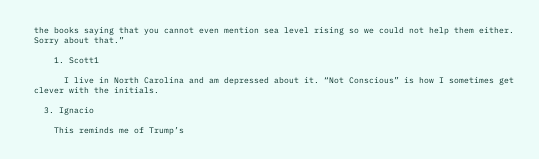the books saying that you cannot even mention sea level rising so we could not help them either. Sorry about that.”

    1. Scott1

      I live in North Carolina and am depressed about it. “Not Conscious” is how I sometimes get clever with the initials.

  3. Ignacio

    This reminds me of Trump’s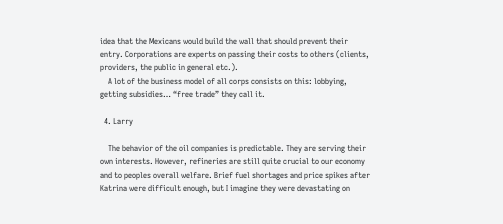idea that the Mexicans would build the wall that should prevent their entry. Corporations are experts on passing their costs to others (clients, providers, the public in general etc.).
    A lot of the business model of all corps consists on this: lobbying, getting subsidies… “free trade” they call it.

  4. Larry

    The behavior of the oil companies is predictable. They are serving their own interests. However, refineries are still quite crucial to our economy and to peoples overall welfare. Brief fuel shortages and price spikes after Katrina were difficult enough, but I imagine they were devastating on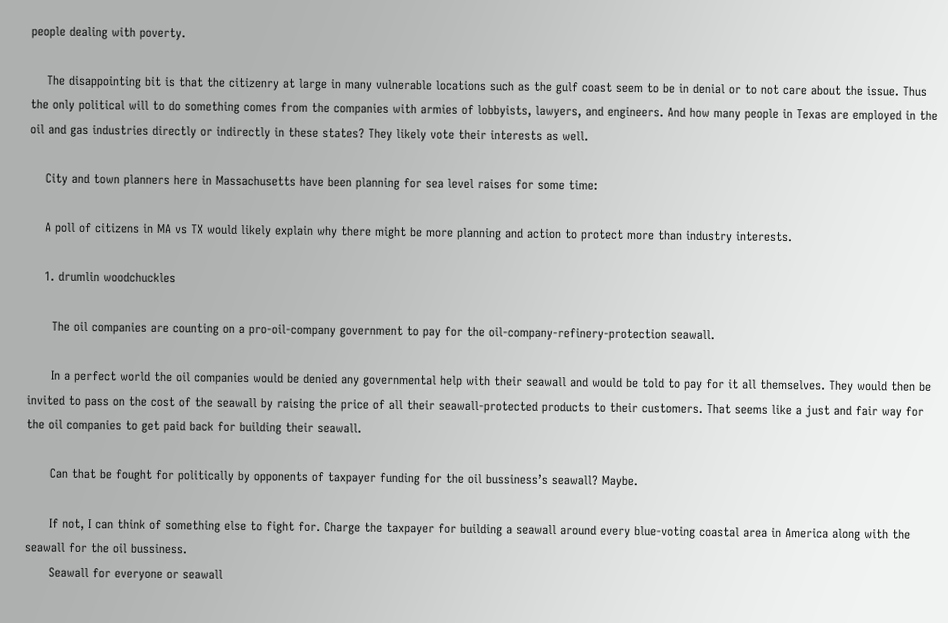people dealing with poverty.

    The disappointing bit is that the citizenry at large in many vulnerable locations such as the gulf coast seem to be in denial or to not care about the issue. Thus the only political will to do something comes from the companies with armies of lobbyists, lawyers, and engineers. And how many people in Texas are employed in the oil and gas industries directly or indirectly in these states? They likely vote their interests as well.

    City and town planners here in Massachusetts have been planning for sea level raises for some time:

    A poll of citizens in MA vs TX would likely explain why there might be more planning and action to protect more than industry interests.

    1. drumlin woodchuckles

      The oil companies are counting on a pro-oil-company government to pay for the oil-company-refinery-protection seawall.

      In a perfect world the oil companies would be denied any governmental help with their seawall and would be told to pay for it all themselves. They would then be invited to pass on the cost of the seawall by raising the price of all their seawall-protected products to their customers. That seems like a just and fair way for the oil companies to get paid back for building their seawall.

      Can that be fought for politically by opponents of taxpayer funding for the oil bussiness’s seawall? Maybe.

      If not, I can think of something else to fight for. Charge the taxpayer for building a seawall around every blue-voting coastal area in America along with the seawall for the oil bussiness.
      Seawall for everyone or seawall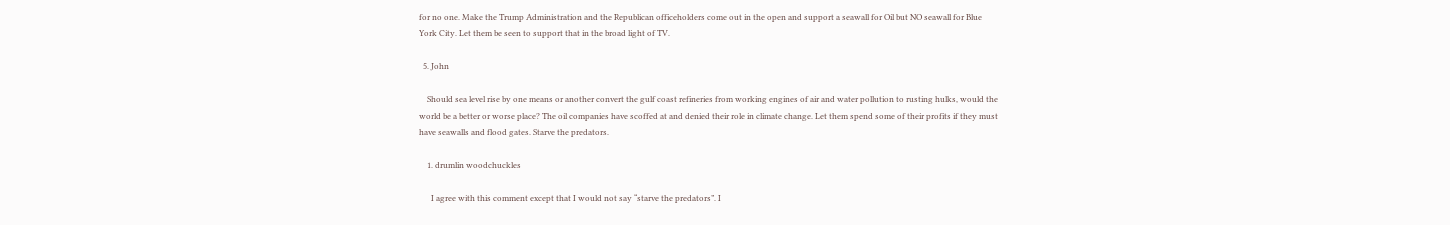for no one. Make the Trump Administration and the Republican officeholders come out in the open and support a seawall for Oil but NO seawall for Blue York City. Let them be seen to support that in the broad light of TV.

  5. John

    Should sea level rise by one means or another convert the gulf coast refineries from working engines of air and water pollution to rusting hulks, would the world be a better or worse place? The oil companies have scoffed at and denied their role in climate change. Let them spend some of their profits if they must have seawalls and flood gates. Starve the predators.

    1. drumlin woodchuckles

      I agree with this comment except that I would not say “starve the predators”. I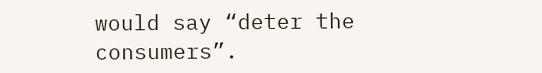would say “deter the consumers”.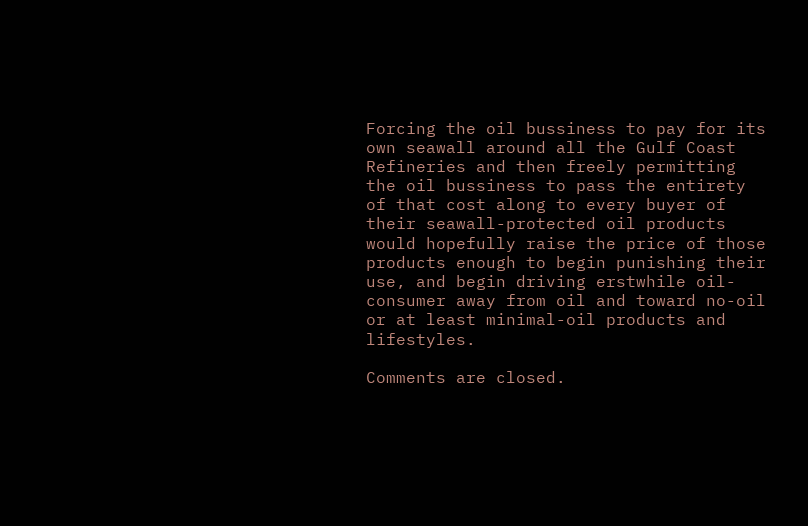Forcing the oil bussiness to pay for its own seawall around all the Gulf Coast Refineries and then freely permitting the oil bussiness to pass the entirety of that cost along to every buyer of their seawall-protected oil products would hopefully raise the price of those products enough to begin punishing their use, and begin driving erstwhile oil-consumer away from oil and toward no-oil or at least minimal-oil products and lifestyles.

Comments are closed.